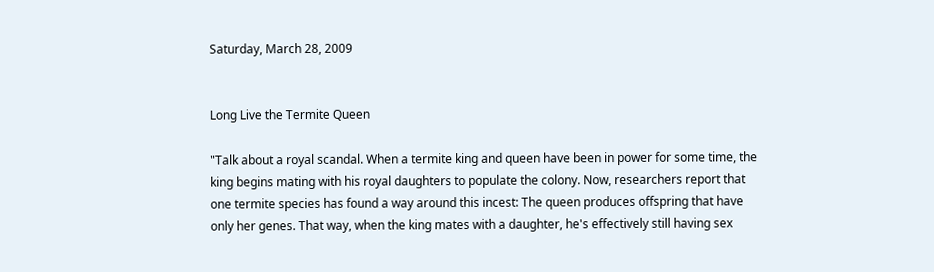Saturday, March 28, 2009


Long Live the Termite Queen

"Talk about a royal scandal. When a termite king and queen have been in power for some time, the king begins mating with his royal daughters to populate the colony. Now, researchers report that one termite species has found a way around this incest: The queen produces offspring that have only her genes. That way, when the king mates with a daughter, he's effectively still having sex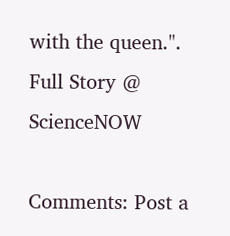with the queen.". Full Story @ ScienceNOW

Comments: Post a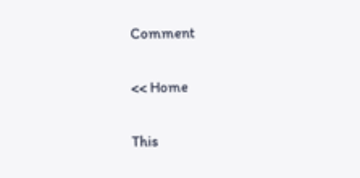Comment

<< Home

This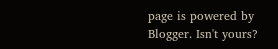page is powered by Blogger. Isn't yours?